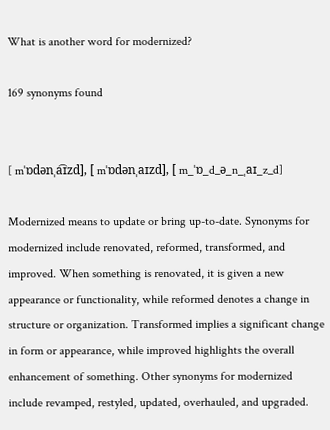What is another word for modernized?

169 synonyms found


[ mˈɒdənˌa͡ɪzd], [ mˈɒdənˌaɪzd], [ m_ˈɒ_d_ə_n_ˌaɪ_z_d]

Modernized means to update or bring up-to-date. Synonyms for modernized include renovated, reformed, transformed, and improved. When something is renovated, it is given a new appearance or functionality, while reformed denotes a change in structure or organization. Transformed implies a significant change in form or appearance, while improved highlights the overall enhancement of something. Other synonyms for modernized include revamped, restyled, updated, overhauled, and upgraded.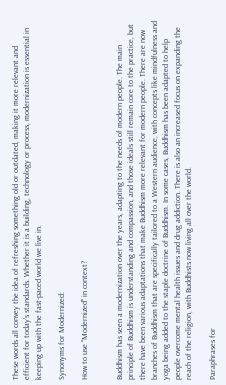These words all convey the idea of refreshing something old or outdated, making it more relevant and efficient for today's standards. Whether it is a building, technology or process, modernization is essential in keeping up with the fast-paced world we live in.

Synonyms for Modernized:

How to use "Modernized" in context?


Buddhism has seen a modernization over the years, adapting to the needs of modern people. The main principle of Buddhism is understanding and compassion, and those ideals still remain core to the practice, but there have been various adaptations that make Buddhism more relevant for modern people. There are now branches of Buddhism that are specifically tailored to a Western audience, with concepts like mindfulness and yoga being added to the staple doctrine of Buddhism. In some cases, Buddhism has been adapted to help people overcome mental health issues and drug addiction. There is also an increased focus on expanding the reach of the religion, with Buddhists now living all over the world.

Paraphrases for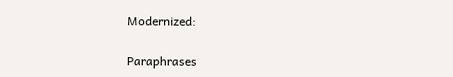Modernized:

Paraphrases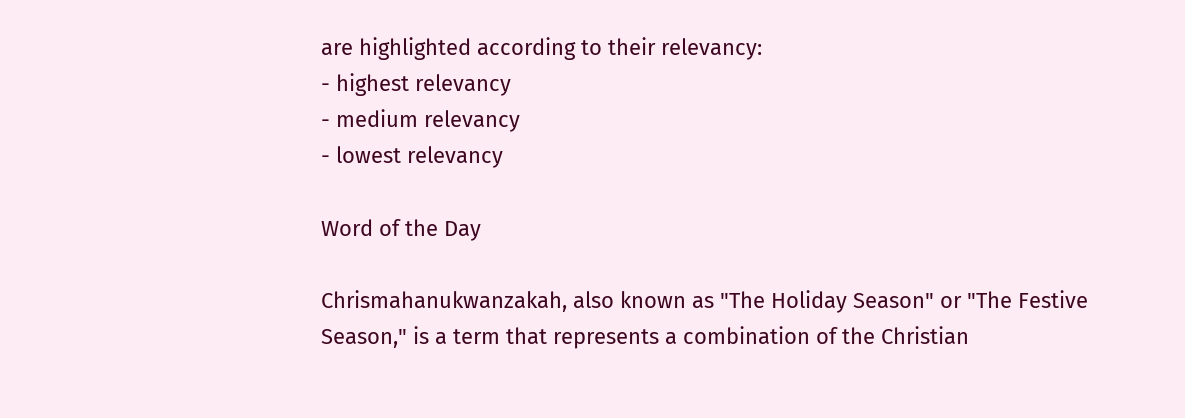are highlighted according to their relevancy:
- highest relevancy
- medium relevancy
- lowest relevancy

Word of the Day

Chrismahanukwanzakah, also known as "The Holiday Season" or "The Festive Season," is a term that represents a combination of the Christian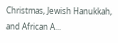Christmas, Jewish Hanukkah, and African A...